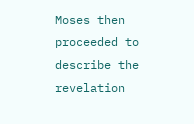Moses then proceeded to describe the revelation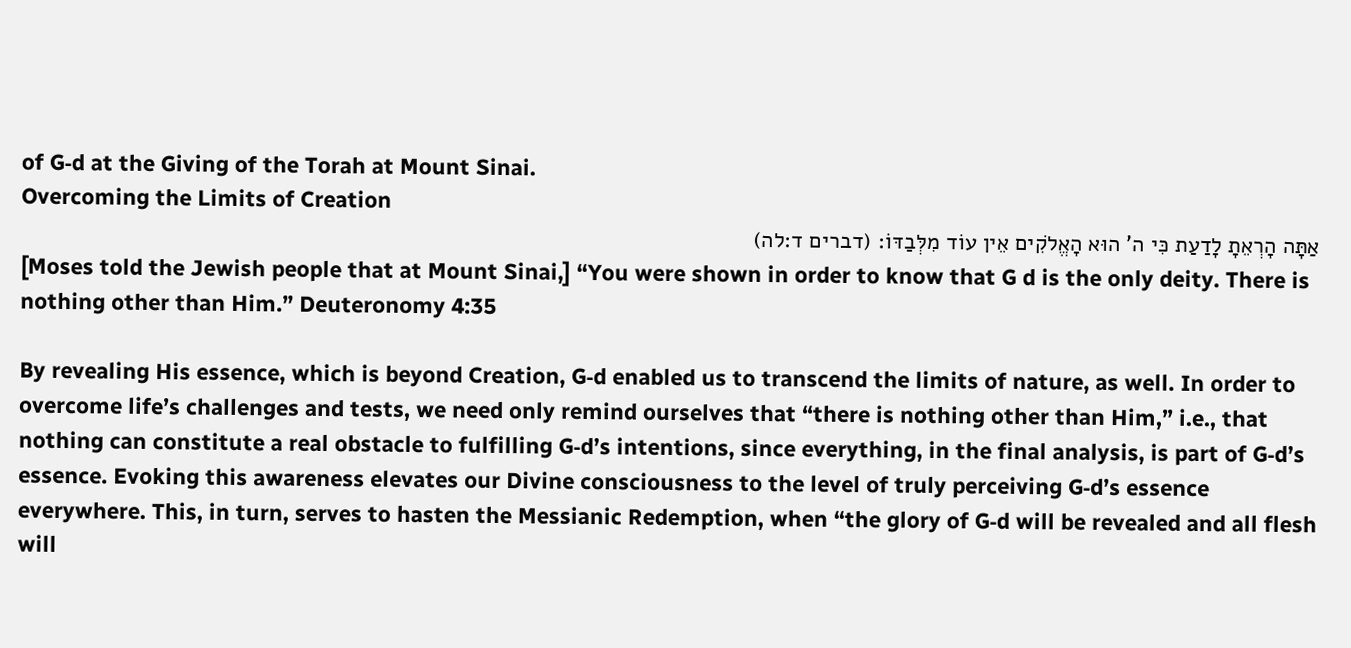of G‑d at the Giving of the Torah at Mount Sinai.
Overcoming the Limits of Creation
אַתָּה הָרְאֵתָ לָדַעַת כִּי ה' הוּא הָאֱלֹקִים אֵין עוֹד מִלְּבַדּוֹ: (דברים ד:לה)
[Moses told the Jewish people that at Mount Sinai,] “You were shown in order to know that G d is the only deity. There is nothing other than Him.” Deuteronomy 4:35

By revealing His essence, which is beyond Creation, G‑d enabled us to transcend the limits of nature, as well. In order to overcome life’s challenges and tests, we need only remind ourselves that “there is nothing other than Him,” i.e., that nothing can constitute a real obstacle to fulfilling G‑d’s intentions, since everything, in the final analysis, is part of G‑d’s essence. Evoking this awareness elevates our Divine consciousness to the level of truly perceiving G‑d’s essence everywhere. This, in turn, serves to hasten the Messianic Redemption, when “the glory of G‑d will be revealed and all flesh will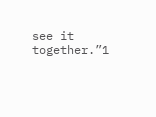see it together.”1